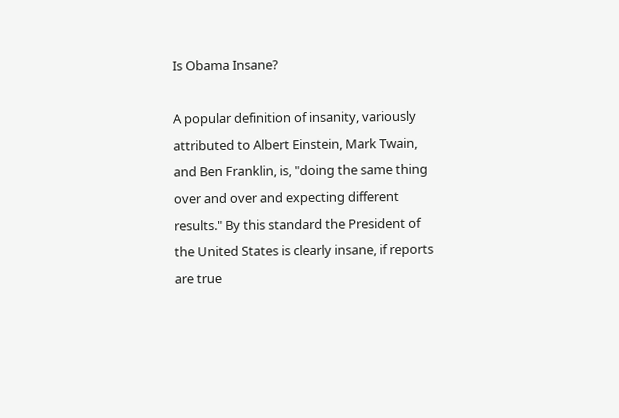Is Obama Insane?

A popular definition of insanity, variously attributed to Albert Einstein, Mark Twain, and Ben Franklin, is, "doing the same thing over and over and expecting different results." By this standard the President of the United States is clearly insane, if reports are true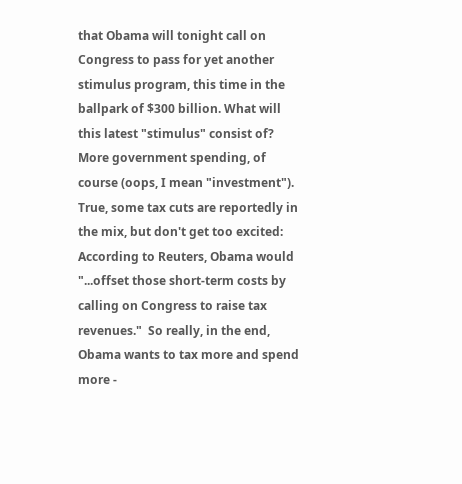that Obama will tonight call on Congress to pass for yet another stimulus program, this time in the ballpark of $300 billion. What will this latest "stimulus" consist of?  More government spending, of course (oops, I mean "investment").  True, some tax cuts are reportedly in the mix, but don't get too excited:  According to Reuters, Obama would "...offset those short-term costs by calling on Congress to raise tax revenues."  So really, in the end, Obama wants to tax more and spend more -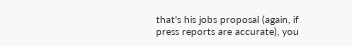that's his jobs proposal (again, if press reports are accurate), you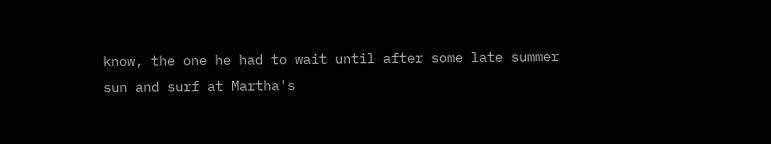know, the one he had to wait until after some late summer sun and surf at Martha's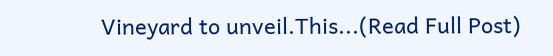Vineyard to unveil.This...(Read Full Post)